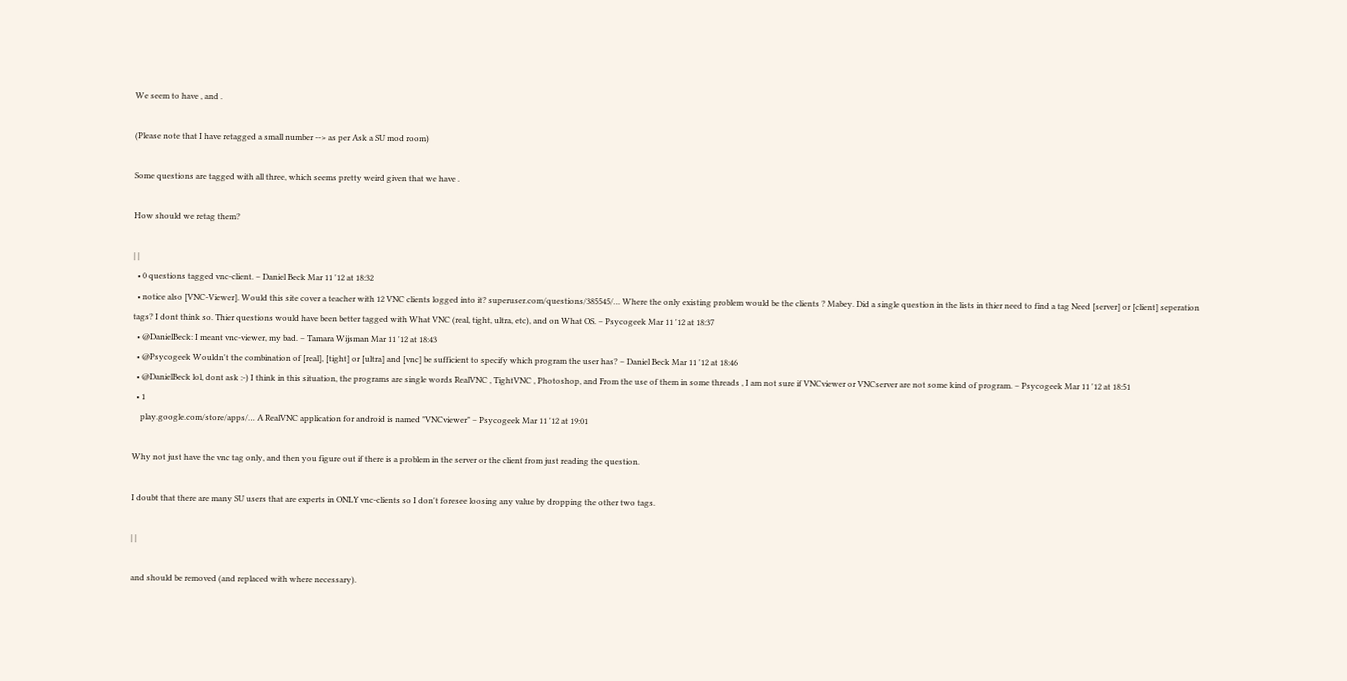We seem to have , and .

(Please note that I have retagged a small number --> as per Ask a SU mod room)

Some questions are tagged with all three, which seems pretty weird given that we have .

How should we retag them?

| |
  • 0 questions tagged vnc-client. – Daniel Beck Mar 11 '12 at 18:32
  • notice also [VNC-Viewer]. Would this site cover a teacher with 12 VNC clients logged into it? superuser.com/questions/385545/… Where the only existing problem would be the clients ? Mabey. Did a single question in the lists in thier need to find a tag Need [server] or [client] seperation tags? I dont think so. Thier questions would have been better tagged with What VNC (real, tight, ultra, etc), and on What OS. – Psycogeek Mar 11 '12 at 18:37
  • @DanielBeck: I meant vnc-viewer, my bad. – Tamara Wijsman Mar 11 '12 at 18:43
  • @Psycogeek Wouldn't the combination of [real], [tight] or [ultra] and [vnc] be sufficient to specify which program the user has? – Daniel Beck Mar 11 '12 at 18:46
  • @DanielBeck lol, dont ask :-) I think in this situation, the programs are single words RealVNC , TightVNC , Photoshop, and From the use of them in some threads , I am not sure if VNCviewer or VNCserver are not some kind of program. – Psycogeek Mar 11 '12 at 18:51
  • 1
    play.google.com/store/apps/… A RealVNC application for android is named "VNCviewer" – Psycogeek Mar 11 '12 at 19:01

Why not just have the vnc tag only, and then you figure out if there is a problem in the server or the client from just reading the question.

I doubt that there are many SU users that are experts in ONLY vnc-clients so I don't foresee loosing any value by dropping the other two tags.

| |

and should be removed (and replaced with where necessary).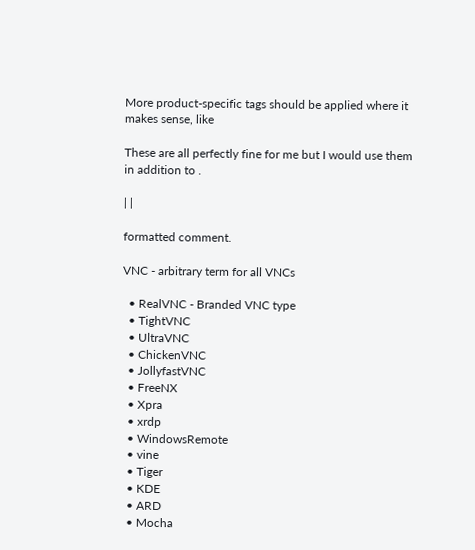More product-specific tags should be applied where it makes sense, like

These are all perfectly fine for me but I would use them in addition to .

| |

formatted comment.

VNC - arbitrary term for all VNCs

  • RealVNC - Branded VNC type
  • TightVNC
  • UltraVNC
  • ChickenVNC
  • JollyfastVNC
  • FreeNX
  • Xpra
  • xrdp
  • WindowsRemote
  • vine
  • Tiger
  • KDE
  • ARD
  • Mocha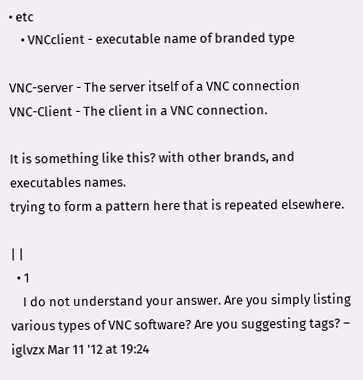• etc
    • VNCclient - executable name of branded type

VNC-server - The server itself of a VNC connection
VNC-Client - The client in a VNC connection.

It is something like this? with other brands, and executables names.
trying to form a pattern here that is repeated elsewhere.

| |
  • 1
    I do not understand your answer. Are you simply listing various types of VNC software? Are you suggesting tags? – iglvzx Mar 11 '12 at 19:24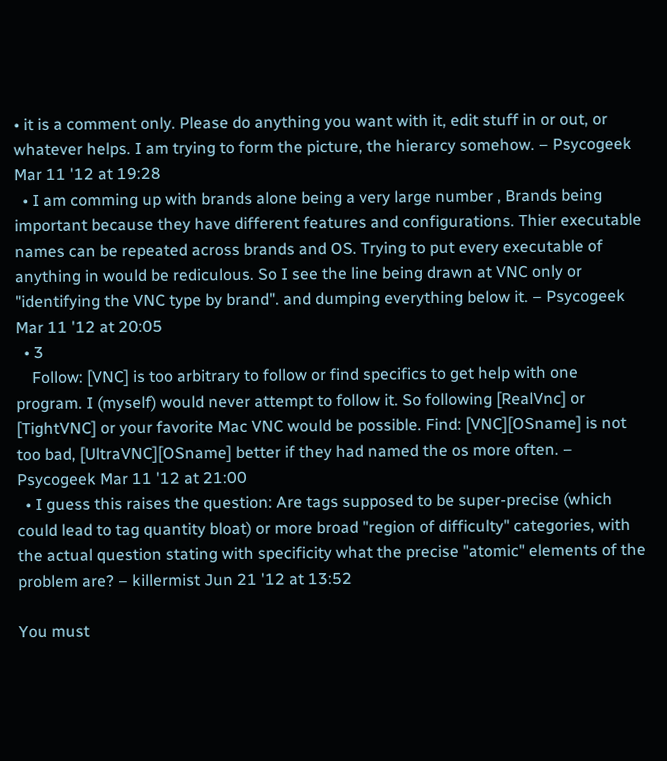• it is a comment only. Please do anything you want with it, edit stuff in or out, or whatever helps. I am trying to form the picture, the hierarcy somehow. – Psycogeek Mar 11 '12 at 19:28
  • I am comming up with brands alone being a very large number , Brands being important because they have different features and configurations. Thier executable names can be repeated across brands and OS. Trying to put every executable of anything in would be rediculous. So I see the line being drawn at VNC only or "identifying the VNC type by brand". and dumping everything below it. – Psycogeek Mar 11 '12 at 20:05
  • 3
    Follow: [VNC] is too arbitrary to follow or find specifics to get help with one program. I (myself) would never attempt to follow it. So following [RealVnc] or [TightVNC] or your favorite Mac VNC would be possible. Find: [VNC][OSname] is not too bad, [UltraVNC][OSname] better if they had named the os more often. – Psycogeek Mar 11 '12 at 21:00
  • I guess this raises the question: Are tags supposed to be super-precise (which could lead to tag quantity bloat) or more broad "region of difficulty" categories, with the actual question stating with specificity what the precise "atomic" elements of the problem are? – killermist Jun 21 '12 at 13:52

You must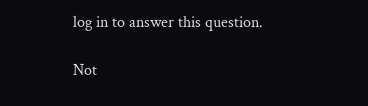log in to answer this question.

Not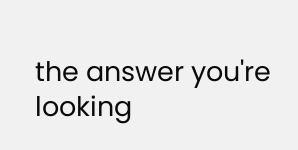the answer you're looking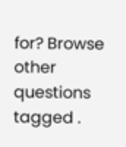for? Browse other questions tagged .